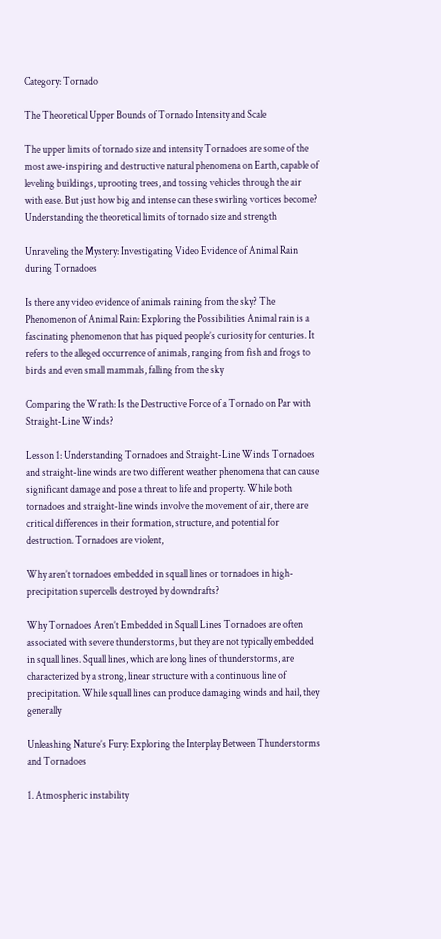Category: Tornado

The Theoretical Upper Bounds of Tornado Intensity and Scale

The upper limits of tornado size and intensity Tornadoes are some of the most awe-inspiring and destructive natural phenomena on Earth, capable of leveling buildings, uprooting trees, and tossing vehicles through the air with ease. But just how big and intense can these swirling vortices become? Understanding the theoretical limits of tornado size and strength

Unraveling the Mystery: Investigating Video Evidence of Animal Rain during Tornadoes

Is there any video evidence of animals raining from the sky? The Phenomenon of Animal Rain: Exploring the Possibilities Animal rain is a fascinating phenomenon that has piqued people’s curiosity for centuries. It refers to the alleged occurrence of animals, ranging from fish and frogs to birds and even small mammals, falling from the sky

Comparing the Wrath: Is the Destructive Force of a Tornado on Par with Straight-Line Winds?

Lesson 1: Understanding Tornadoes and Straight-Line Winds Tornadoes and straight-line winds are two different weather phenomena that can cause significant damage and pose a threat to life and property. While both tornadoes and straight-line winds involve the movement of air, there are critical differences in their formation, structure, and potential for destruction. Tornadoes are violent,

Why aren’t tornadoes embedded in squall lines or tornadoes in high-precipitation supercells destroyed by downdrafts?

Why Tornadoes Aren’t Embedded in Squall Lines Tornadoes are often associated with severe thunderstorms, but they are not typically embedded in squall lines. Squall lines, which are long lines of thunderstorms, are characterized by a strong, linear structure with a continuous line of precipitation. While squall lines can produce damaging winds and hail, they generally

Unleashing Nature’s Fury: Exploring the Interplay Between Thunderstorms and Tornadoes

1. Atmospheric instability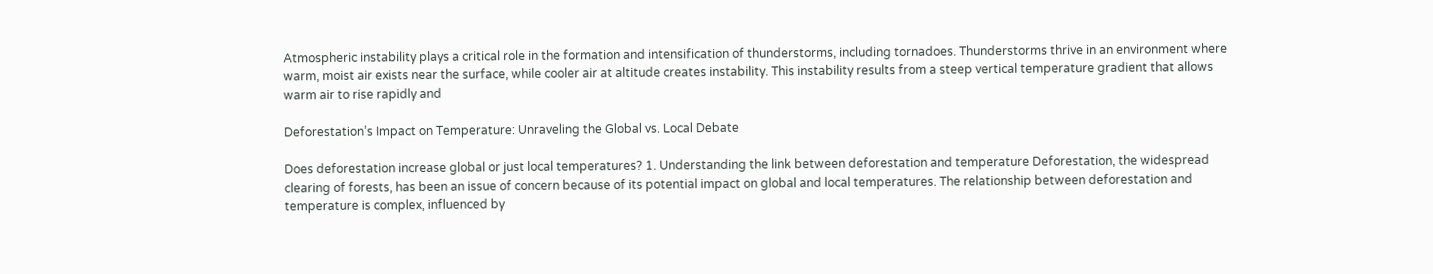Atmospheric instability plays a critical role in the formation and intensification of thunderstorms, including tornadoes. Thunderstorms thrive in an environment where warm, moist air exists near the surface, while cooler air at altitude creates instability. This instability results from a steep vertical temperature gradient that allows warm air to rise rapidly and

Deforestation’s Impact on Temperature: Unraveling the Global vs. Local Debate

Does deforestation increase global or just local temperatures? 1. Understanding the link between deforestation and temperature Deforestation, the widespread clearing of forests, has been an issue of concern because of its potential impact on global and local temperatures. The relationship between deforestation and temperature is complex, influenced by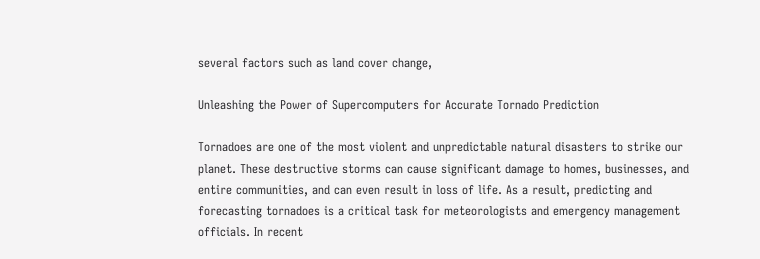several factors such as land cover change,

Unleashing the Power of Supercomputers for Accurate Tornado Prediction

Tornadoes are one of the most violent and unpredictable natural disasters to strike our planet. These destructive storms can cause significant damage to homes, businesses, and entire communities, and can even result in loss of life. As a result, predicting and forecasting tornadoes is a critical task for meteorologists and emergency management officials. In recent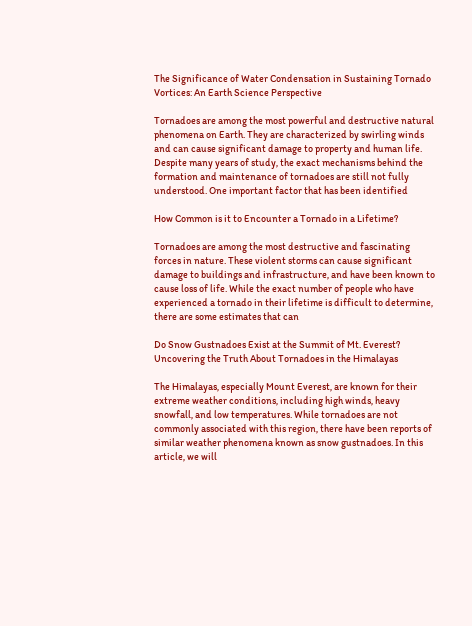The Significance of Water Condensation in Sustaining Tornado Vortices: An Earth Science Perspective

Tornadoes are among the most powerful and destructive natural phenomena on Earth. They are characterized by swirling winds and can cause significant damage to property and human life. Despite many years of study, the exact mechanisms behind the formation and maintenance of tornadoes are still not fully understood. One important factor that has been identified

How Common is it to Encounter a Tornado in a Lifetime?

Tornadoes are among the most destructive and fascinating forces in nature. These violent storms can cause significant damage to buildings and infrastructure, and have been known to cause loss of life. While the exact number of people who have experienced a tornado in their lifetime is difficult to determine, there are some estimates that can

Do Snow Gustnadoes Exist at the Summit of Mt. Everest? Uncovering the Truth About Tornadoes in the Himalayas

The Himalayas, especially Mount Everest, are known for their extreme weather conditions, including high winds, heavy snowfall, and low temperatures. While tornadoes are not commonly associated with this region, there have been reports of similar weather phenomena known as snow gustnadoes. In this article, we will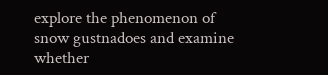explore the phenomenon of snow gustnadoes and examine whether